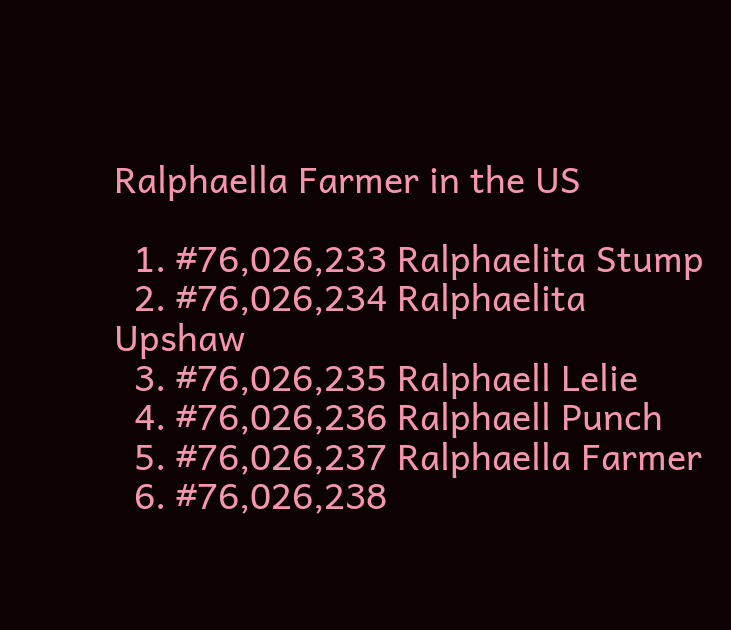Ralphaella Farmer in the US

  1. #76,026,233 Ralphaelita Stump
  2. #76,026,234 Ralphaelita Upshaw
  3. #76,026,235 Ralphaell Lelie
  4. #76,026,236 Ralphaell Punch
  5. #76,026,237 Ralphaella Farmer
  6. #76,026,238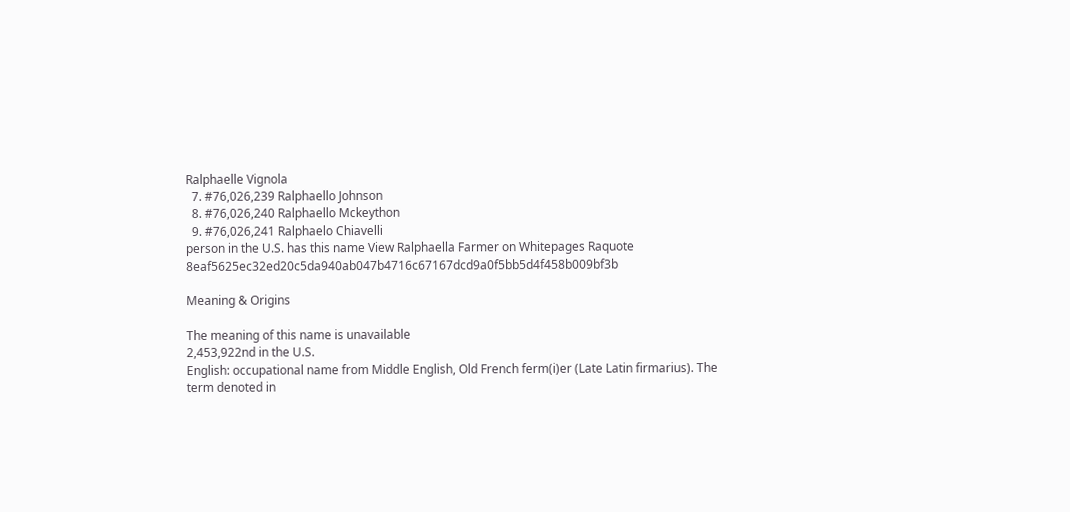Ralphaelle Vignola
  7. #76,026,239 Ralphaello Johnson
  8. #76,026,240 Ralphaello Mckeython
  9. #76,026,241 Ralphaelo Chiavelli
person in the U.S. has this name View Ralphaella Farmer on Whitepages Raquote 8eaf5625ec32ed20c5da940ab047b4716c67167dcd9a0f5bb5d4f458b009bf3b

Meaning & Origins

The meaning of this name is unavailable
2,453,922nd in the U.S.
English: occupational name from Middle English, Old French ferm(i)er (Late Latin firmarius). The term denoted in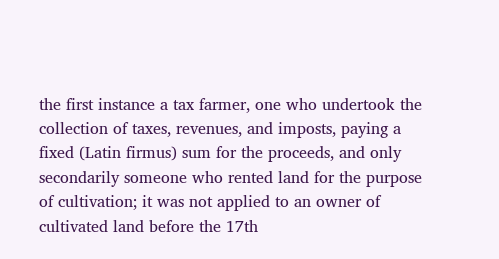the first instance a tax farmer, one who undertook the collection of taxes, revenues, and imposts, paying a fixed (Latin firmus) sum for the proceeds, and only secondarily someone who rented land for the purpose of cultivation; it was not applied to an owner of cultivated land before the 17th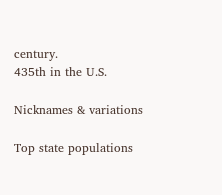century.
435th in the U.S.

Nicknames & variations

Top state populations